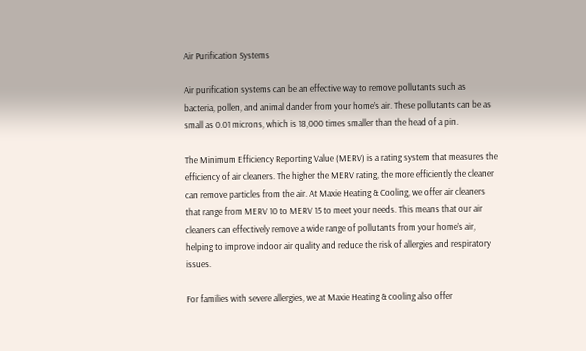Air Purification Systems

Air purification systems can be an effective way to remove pollutants such as bacteria, pollen, and animal dander from your home’s air. These pollutants can be as small as 0.01 microns, which is 18,000 times smaller than the head of a pin.

The Minimum Efficiency Reporting Value (MERV) is a rating system that measures the efficiency of air cleaners. The higher the MERV rating, the more efficiently the cleaner can remove particles from the air. At Maxie Heating & Cooling, we offer air cleaners that range from MERV 10 to MERV 15 to meet your needs. This means that our air cleaners can effectively remove a wide range of pollutants from your home’s air, helping to improve indoor air quality and reduce the risk of allergies and respiratory issues.

For families with severe allergies, we at Maxie Heating & cooling also offer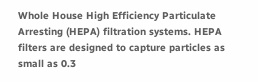Whole House High Efficiency Particulate Arresting (HEPA) filtration systems. HEPA filters are designed to capture particles as small as 0.3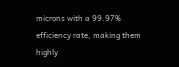microns with a 99.97% efficiency rate, making them highly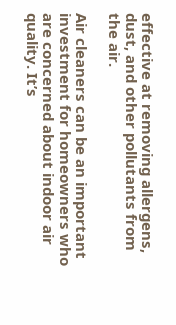effective at removing allergens, dust, and other pollutants from the air.

Air cleaners can be an important investment for homeowners who are concerned about indoor air quality. It’s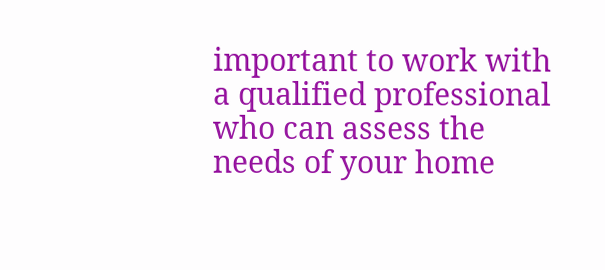important to work with a qualified professional who can assess the needs of your home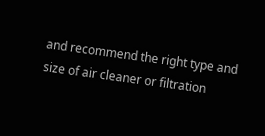and recommend the right type and size of air cleaner or filtration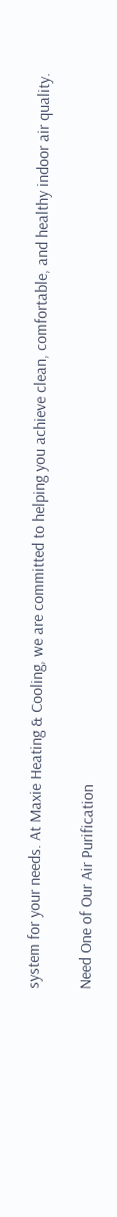system for your needs. At Maxie Heating & Cooling, we are committed to helping you achieve clean, comfortable, and healthy indoor air quality.

Need One of Our Air Purification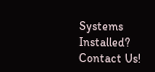Systems Installed?
Contact Us!